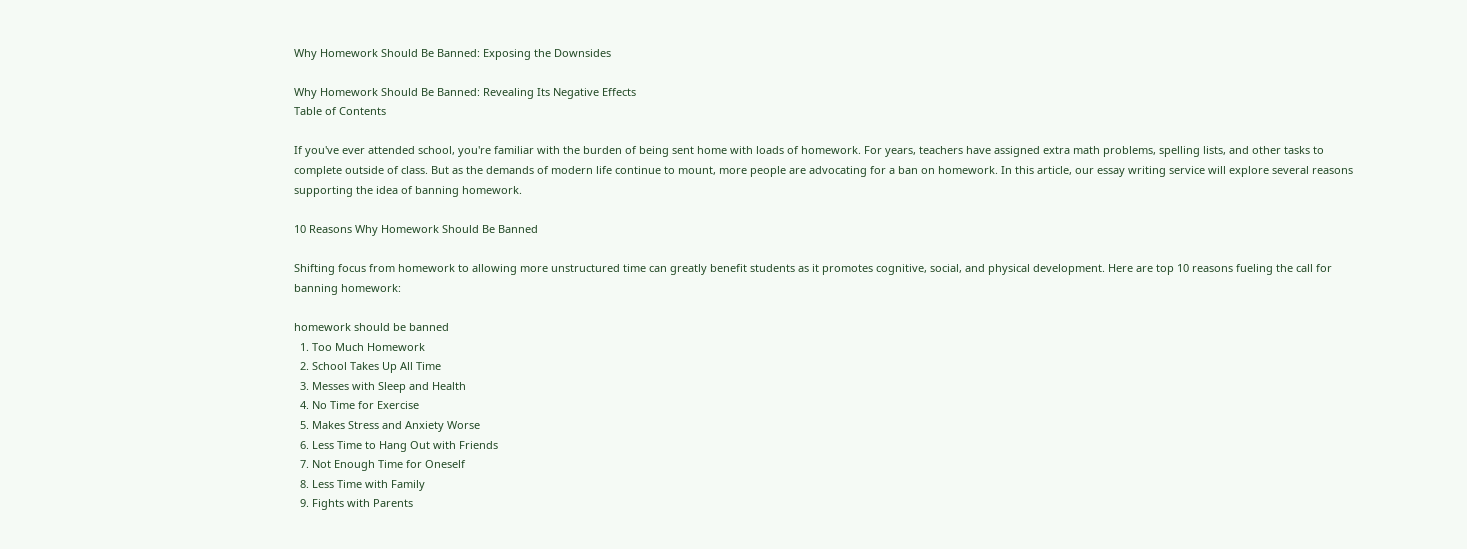Why Homework Should Be Banned: Exposing the Downsides

Why Homework Should Be Banned: Revealing Its Negative Effects
Table of Contents

If you've ever attended school, you're familiar with the burden of being sent home with loads of homework. For years, teachers have assigned extra math problems, spelling lists, and other tasks to complete outside of class. But as the demands of modern life continue to mount, more people are advocating for a ban on homework. In this article, our essay writing service will explore several reasons supporting the idea of banning homework.

10 Reasons Why Homework Should Be Banned

Shifting focus from homework to allowing more unstructured time can greatly benefit students as it promotes cognitive, social, and physical development. Here are top 10 reasons fueling the call for banning homework:

homework should be banned
  1. Too Much Homework
  2. School Takes Up All Time
  3. Messes with Sleep and Health
  4. No Time for Exercise
  5. Makes Stress and Anxiety Worse
  6. Less Time to Hang Out with Friends
  7. Not Enough Time for Oneself
  8. Less Time with Family
  9. Fights with Parents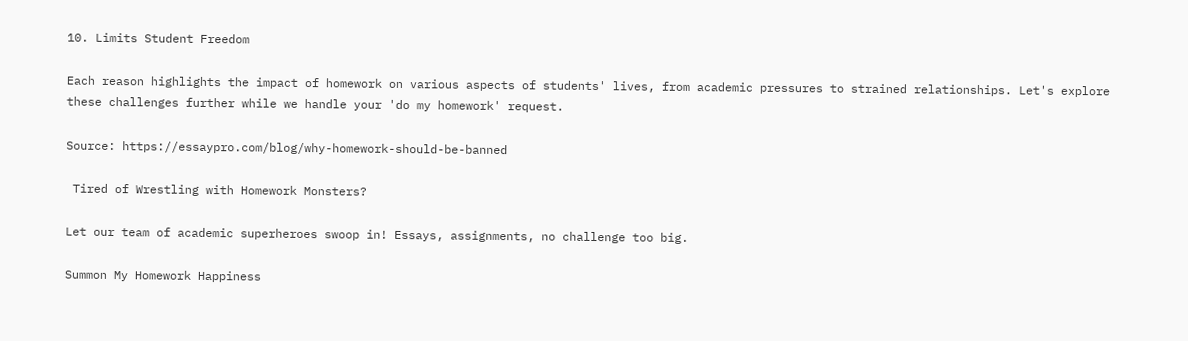10. Limits Student Freedom

Each reason highlights the impact of homework on various aspects of students' lives, from academic pressures to strained relationships. Let's explore these challenges further while we handle your 'do my homework' request.

Source: https://essaypro.com/blog/why-homework-should-be-banned

 Tired of Wrestling with Homework Monsters?

Let our team of academic superheroes swoop in! Essays, assignments, no challenge too big.

Summon My Homework Happiness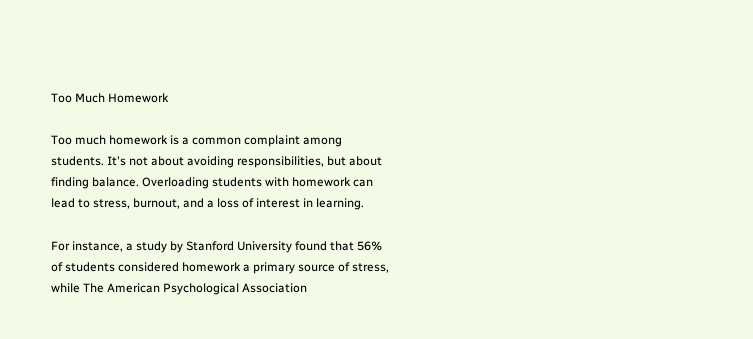Too Much Homework

Too much homework is a common complaint among students. It's not about avoiding responsibilities, but about finding balance. Overloading students with homework can lead to stress, burnout, and a loss of interest in learning.

For instance, a study by Stanford University found that 56% of students considered homework a primary source of stress, while The American Psychological Association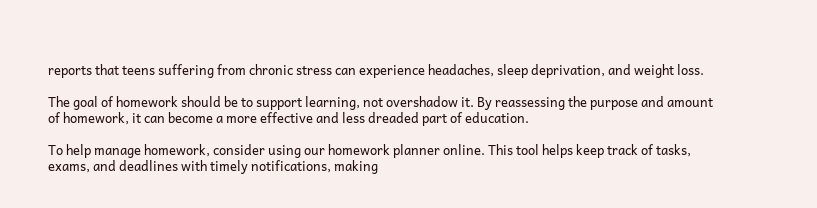reports that teens suffering from chronic stress can experience headaches, sleep deprivation, and weight loss.

The goal of homework should be to support learning, not overshadow it. By reassessing the purpose and amount of homework, it can become a more effective and less dreaded part of education.

To help manage homework, consider using our homework planner online. This tool helps keep track of tasks, exams, and deadlines with timely notifications, making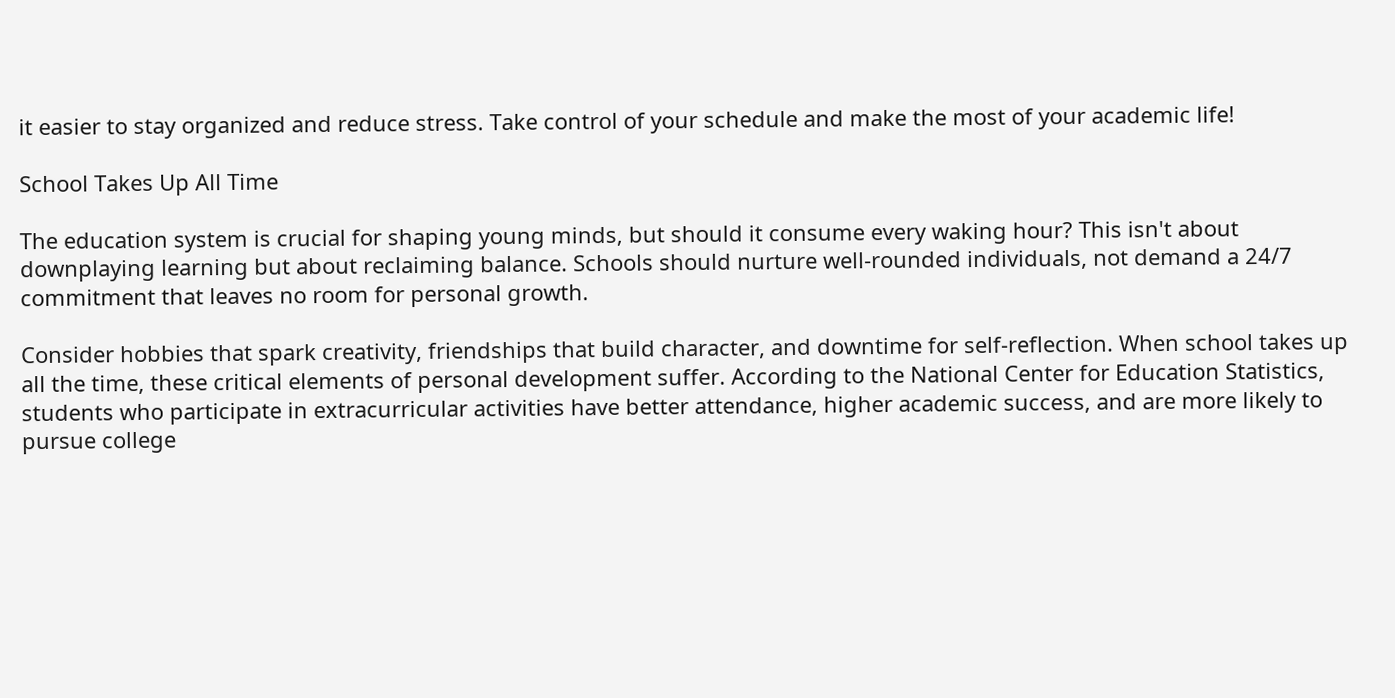it easier to stay organized and reduce stress. Take control of your schedule and make the most of your academic life!

School Takes Up All Time

The education system is crucial for shaping young minds, but should it consume every waking hour? This isn't about downplaying learning but about reclaiming balance. Schools should nurture well-rounded individuals, not demand a 24/7 commitment that leaves no room for personal growth.

Consider hobbies that spark creativity, friendships that build character, and downtime for self-reflection. When school takes up all the time, these critical elements of personal development suffer. According to the National Center for Education Statistics, students who participate in extracurricular activities have better attendance, higher academic success, and are more likely to pursue college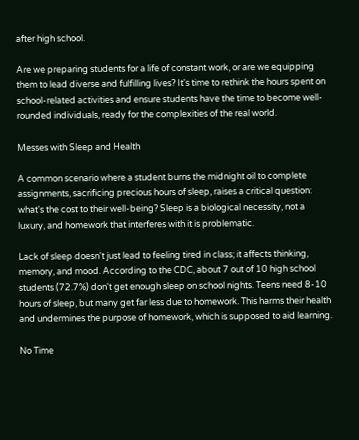after high school.

Are we preparing students for a life of constant work, or are we equipping them to lead diverse and fulfilling lives? It's time to rethink the hours spent on school-related activities and ensure students have the time to become well-rounded individuals, ready for the complexities of the real world.

Messes with Sleep and Health

A common scenario where a student burns the midnight oil to complete assignments, sacrificing precious hours of sleep, raises a critical question: what's the cost to their well-being? Sleep is a biological necessity, not a luxury, and homework that interferes with it is problematic.

Lack of sleep doesn't just lead to feeling tired in class; it affects thinking, memory, and mood. According to the CDC, about 7 out of 10 high school students (72.7%) don't get enough sleep on school nights. Teens need 8-10 hours of sleep, but many get far less due to homework. This harms their health and undermines the purpose of homework, which is supposed to aid learning.

No Time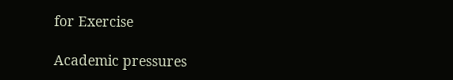for Exercise

Academic pressures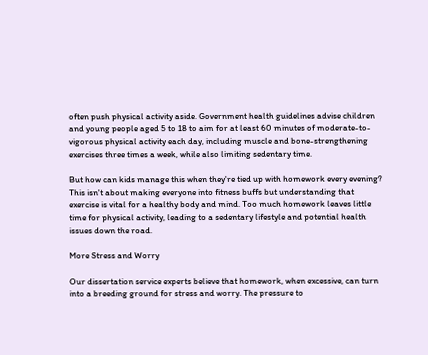often push physical activity aside. Government health guidelines advise children and young people aged 5 to 18 to aim for at least 60 minutes of moderate-to-vigorous physical activity each day, including muscle and bone-strengthening exercises three times a week, while also limiting sedentary time.

But how can kids manage this when they're tied up with homework every evening? This isn't about making everyone into fitness buffs but understanding that exercise is vital for a healthy body and mind. Too much homework leaves little time for physical activity, leading to a sedentary lifestyle and potential health issues down the road.

More Stress and Worry

Our dissertation service experts believe that homework, when excessive, can turn into a breeding ground for stress and worry. The pressure to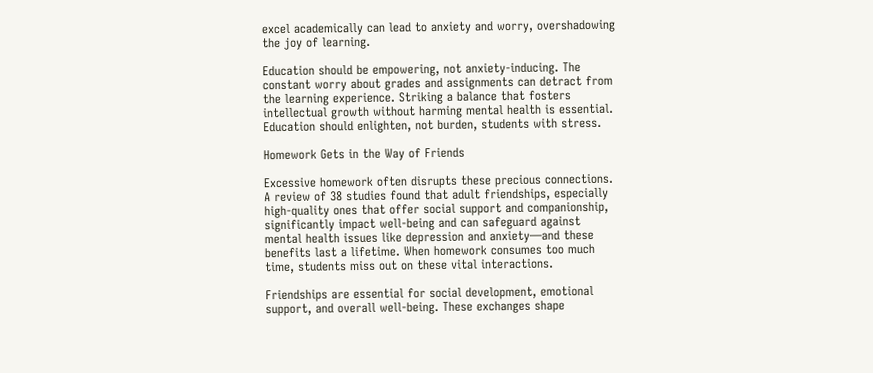excel academically can lead to anxiety and worry, overshadowing the joy of learning.

Education should be empowering, not anxiety-inducing. The constant worry about grades and assignments can detract from the learning experience. Striking a balance that fosters intellectual growth without harming mental health is essential. Education should enlighten, not burden, students with stress.

Homework Gets in the Way of Friends

Excessive homework often disrupts these precious connections. A review of 38 studies found that adult friendships, especially high-quality ones that offer social support and companionship, significantly impact well-being and can safeguard against mental health issues like depression and anxiety—and these benefits last a lifetime. When homework consumes too much time, students miss out on these vital interactions.

Friendships are essential for social development, emotional support, and overall well-being. These exchanges shape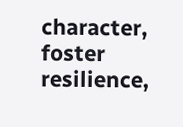character, foster resilience,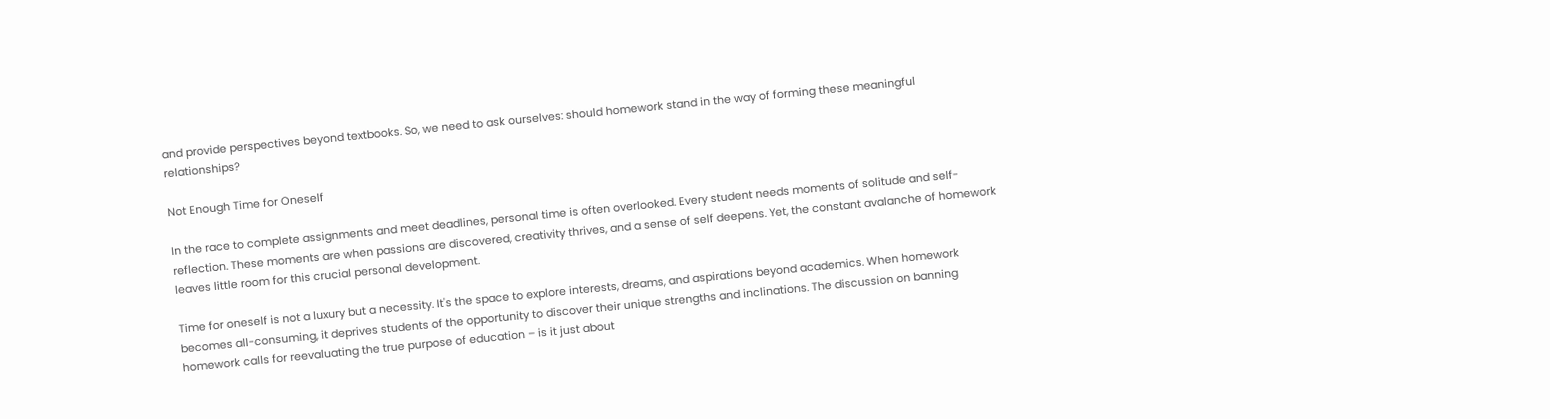and provide perspectives beyond textbooks. So, we need to ask ourselves: should homework stand in the way of forming these meaningful relationships?

Not Enough Time for Oneself

In the race to complete assignments and meet deadlines, personal time is often overlooked. Every student needs moments of solitude and self-reflection. These moments are when passions are discovered, creativity thrives, and a sense of self deepens. Yet, the constant avalanche of homework leaves little room for this crucial personal development.

Time for oneself is not a luxury but a necessity. It's the space to explore interests, dreams, and aspirations beyond academics. When homework becomes all-consuming, it deprives students of the opportunity to discover their unique strengths and inclinations. The discussion on banning homework calls for reevaluating the true purpose of education – is it just about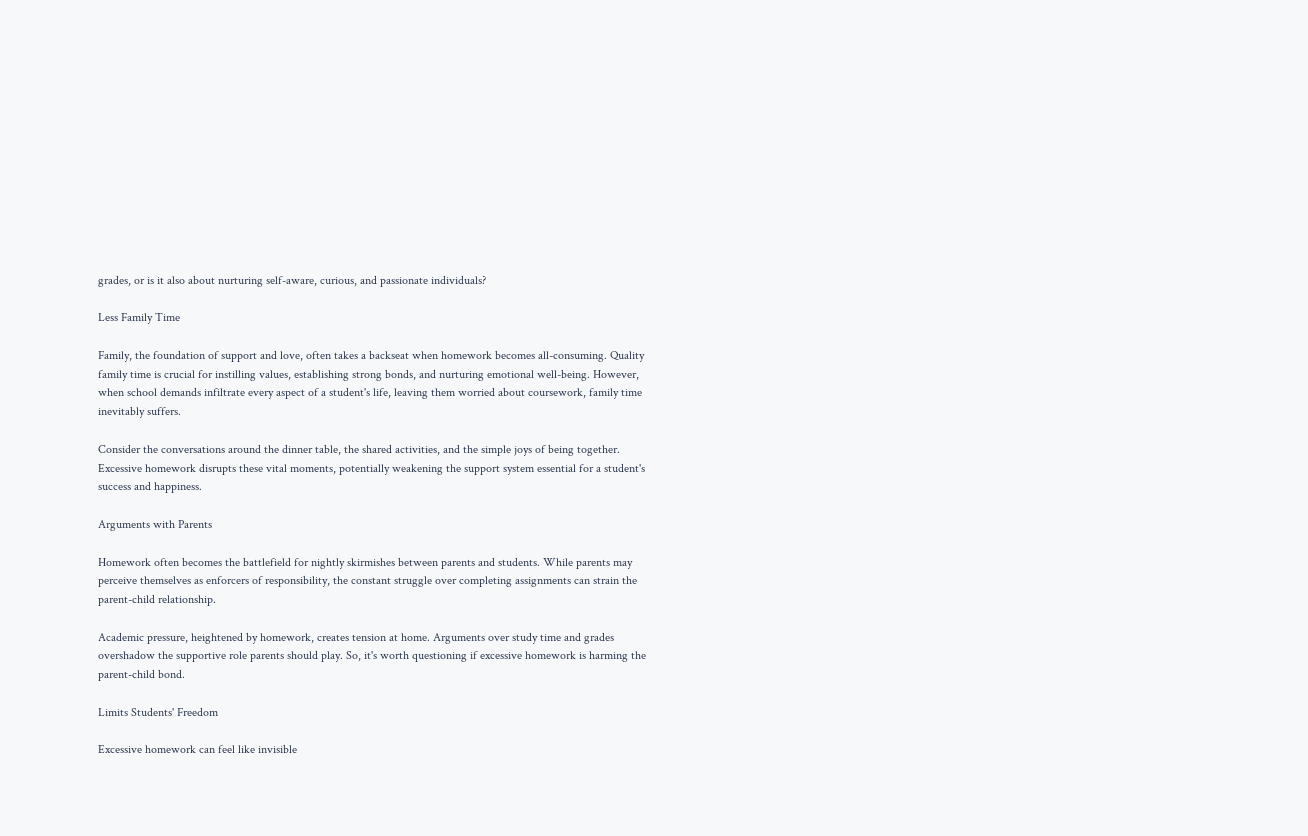grades, or is it also about nurturing self-aware, curious, and passionate individuals?

Less Family Time

Family, the foundation of support and love, often takes a backseat when homework becomes all-consuming. Quality family time is crucial for instilling values, establishing strong bonds, and nurturing emotional well-being. However, when school demands infiltrate every aspect of a student's life, leaving them worried about coursework, family time inevitably suffers.

Consider the conversations around the dinner table, the shared activities, and the simple joys of being together. Excessive homework disrupts these vital moments, potentially weakening the support system essential for a student's success and happiness.

Arguments with Parents

Homework often becomes the battlefield for nightly skirmishes between parents and students. While parents may perceive themselves as enforcers of responsibility, the constant struggle over completing assignments can strain the parent-child relationship.

Academic pressure, heightened by homework, creates tension at home. Arguments over study time and grades overshadow the supportive role parents should play. So, it's worth questioning if excessive homework is harming the parent-child bond.

Limits Students' Freedom

Excessive homework can feel like invisible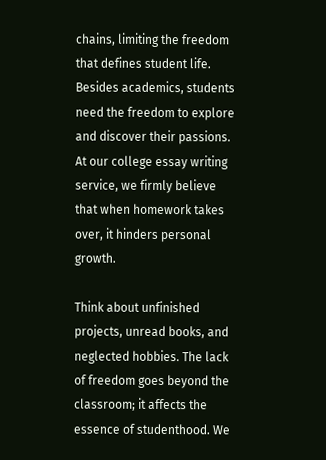chains, limiting the freedom that defines student life. Besides academics, students need the freedom to explore and discover their passions. At our college essay writing service, we firmly believe that when homework takes over, it hinders personal growth.

Think about unfinished projects, unread books, and neglected hobbies. The lack of freedom goes beyond the classroom; it affects the essence of studenthood. We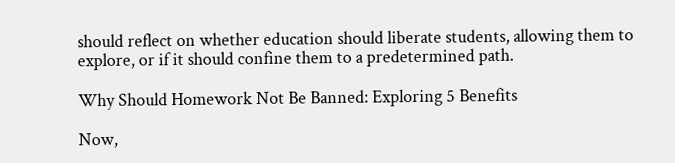should reflect on whether education should liberate students, allowing them to explore, or if it should confine them to a predetermined path.

Why Should Homework Not Be Banned: Exploring 5 Benefits

Now,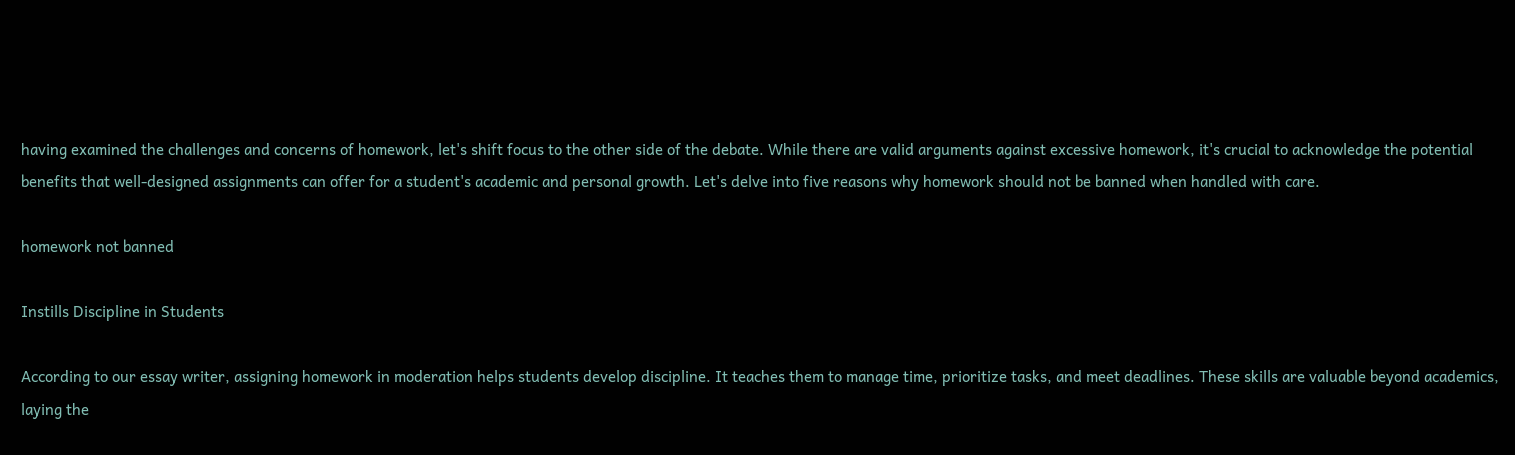having examined the challenges and concerns of homework, let's shift focus to the other side of the debate. While there are valid arguments against excessive homework, it's crucial to acknowledge the potential benefits that well-designed assignments can offer for a student's academic and personal growth. Let's delve into five reasons why homework should not be banned when handled with care.

homework not banned

Instills Discipline in Students

According to our essay writer, assigning homework in moderation helps students develop discipline. It teaches them to manage time, prioritize tasks, and meet deadlines. These skills are valuable beyond academics, laying the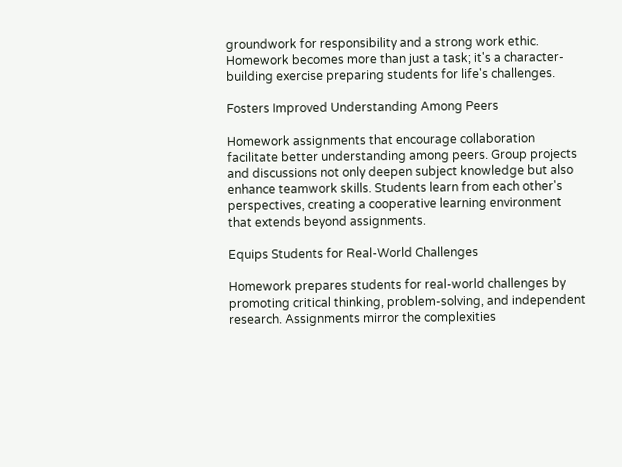groundwork for responsibility and a strong work ethic. Homework becomes more than just a task; it's a character-building exercise preparing students for life's challenges.

Fosters Improved Understanding Among Peers

Homework assignments that encourage collaboration facilitate better understanding among peers. Group projects and discussions not only deepen subject knowledge but also enhance teamwork skills. Students learn from each other's perspectives, creating a cooperative learning environment that extends beyond assignments.

Equips Students for Real-World Challenges

Homework prepares students for real-world challenges by promoting critical thinking, problem-solving, and independent research. Assignments mirror the complexities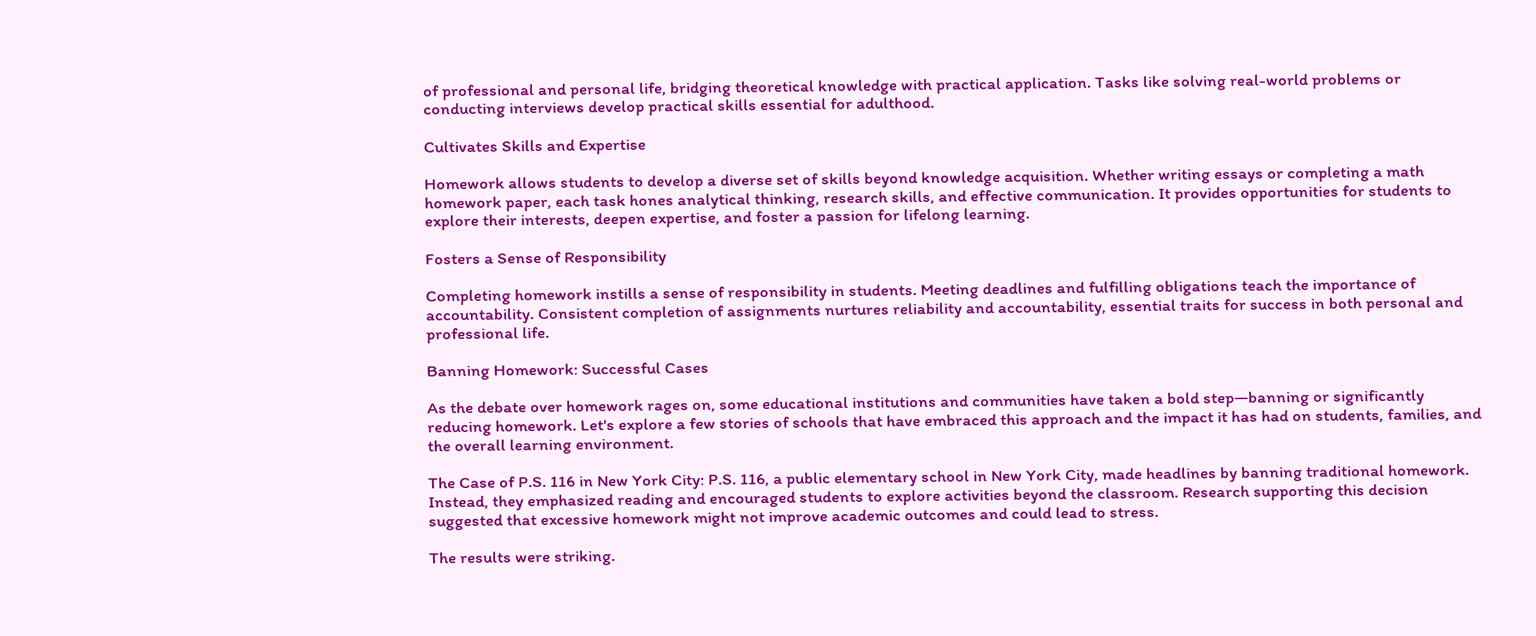of professional and personal life, bridging theoretical knowledge with practical application. Tasks like solving real-world problems or conducting interviews develop practical skills essential for adulthood.

Cultivates Skills and Expertise

Homework allows students to develop a diverse set of skills beyond knowledge acquisition. Whether writing essays or completing a math homework paper, each task hones analytical thinking, research skills, and effective communication. It provides opportunities for students to explore their interests, deepen expertise, and foster a passion for lifelong learning.

Fosters a Sense of Responsibility

Completing homework instills a sense of responsibility in students. Meeting deadlines and fulfilling obligations teach the importance of accountability. Consistent completion of assignments nurtures reliability and accountability, essential traits for success in both personal and professional life.

Banning Homework: Successful Cases

As the debate over homework rages on, some educational institutions and communities have taken a bold step—banning or significantly reducing homework. Let's explore a few stories of schools that have embraced this approach and the impact it has had on students, families, and the overall learning environment.

The Case of P.S. 116 in New York City: P.S. 116, a public elementary school in New York City, made headlines by banning traditional homework. Instead, they emphasized reading and encouraged students to explore activities beyond the classroom. Research supporting this decision suggested that excessive homework might not improve academic outcomes and could lead to stress.

The results were striking.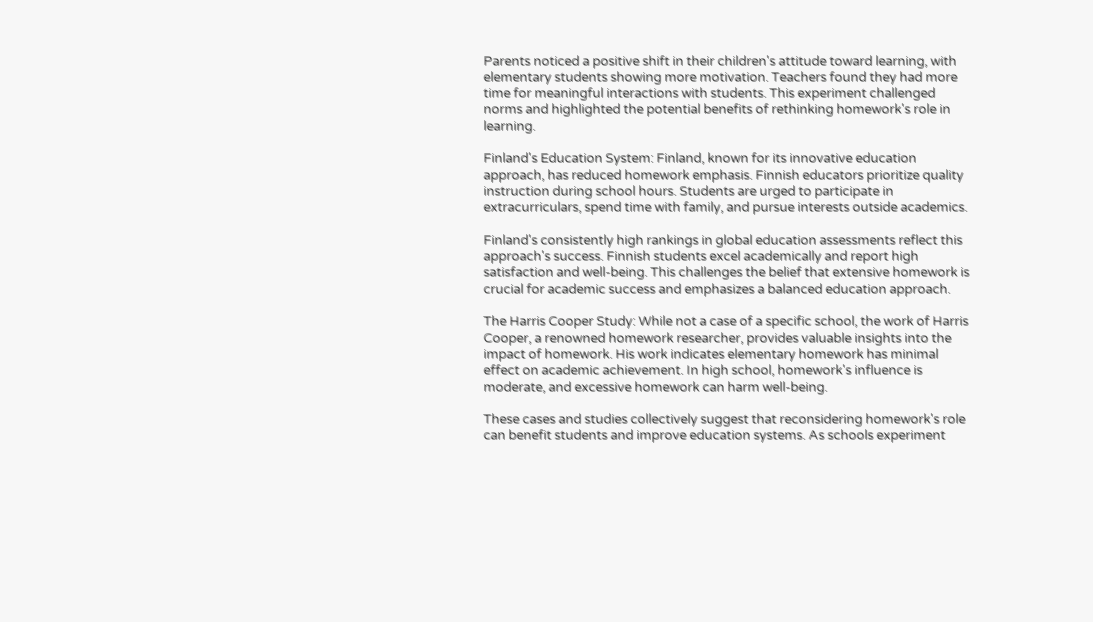Parents noticed a positive shift in their children's attitude toward learning, with elementary students showing more motivation. Teachers found they had more time for meaningful interactions with students. This experiment challenged norms and highlighted the potential benefits of rethinking homework's role in learning.

Finland's Education System: Finland, known for its innovative education approach, has reduced homework emphasis. Finnish educators prioritize quality instruction during school hours. Students are urged to participate in extracurriculars, spend time with family, and pursue interests outside academics.

Finland's consistently high rankings in global education assessments reflect this approach's success. Finnish students excel academically and report high satisfaction and well-being. This challenges the belief that extensive homework is crucial for academic success and emphasizes a balanced education approach.

The Harris Cooper Study: While not a case of a specific school, the work of Harris Cooper, a renowned homework researcher, provides valuable insights into the impact of homework. His work indicates elementary homework has minimal effect on academic achievement. In high school, homework's influence is moderate, and excessive homework can harm well-being.

These cases and studies collectively suggest that reconsidering homework's role can benefit students and improve education systems. As schools experiment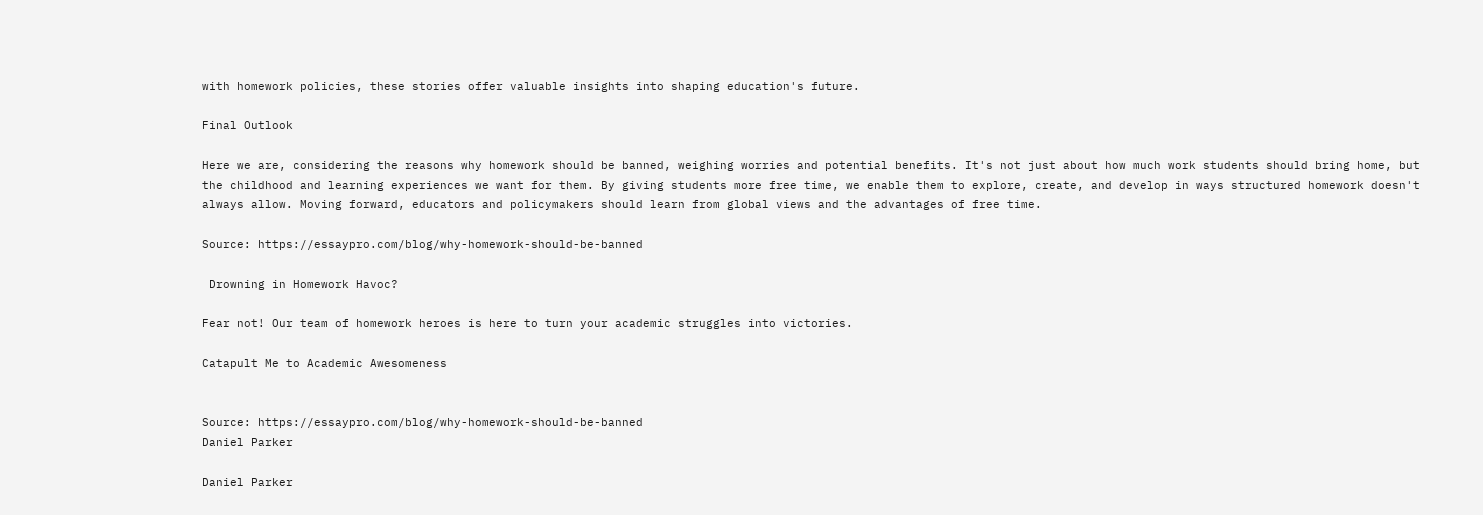with homework policies, these stories offer valuable insights into shaping education's future.

Final Outlook

Here we are, considering the reasons why homework should be banned, weighing worries and potential benefits. It's not just about how much work students should bring home, but the childhood and learning experiences we want for them. By giving students more free time, we enable them to explore, create, and develop in ways structured homework doesn't always allow. Moving forward, educators and policymakers should learn from global views and the advantages of free time.

Source: https://essaypro.com/blog/why-homework-should-be-banned

 Drowning in Homework Havoc?

Fear not! Our team of homework heroes is here to turn your academic struggles into victories.

Catapult Me to Academic Awesomeness


Source: https://essaypro.com/blog/why-homework-should-be-banned
Daniel Parker

Daniel Parker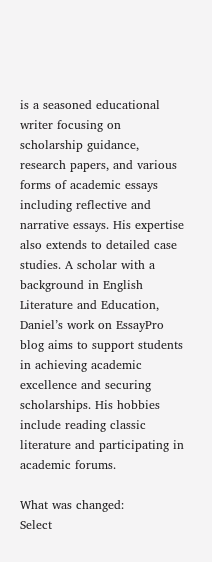is a seasoned educational writer focusing on scholarship guidance, research papers, and various forms of academic essays including reflective and narrative essays. His expertise also extends to detailed case studies. A scholar with a background in English Literature and Education, Daniel’s work on EssayPro blog aims to support students in achieving academic excellence and securing scholarships. His hobbies include reading classic literature and participating in academic forums.

What was changed:
Select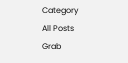Category
All Posts
Grab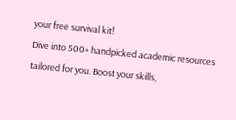your free survival kit!
Dive into 500+ handpicked academic resources tailored for you. Boost your skills,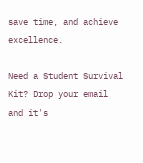save time, and achieve excellence.

Need a Student Survival Kit? Drop your email and it's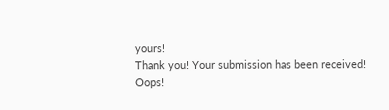yours!
Thank you! Your submission has been received!
Oops!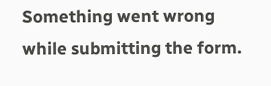Something went wrong while submitting the form.